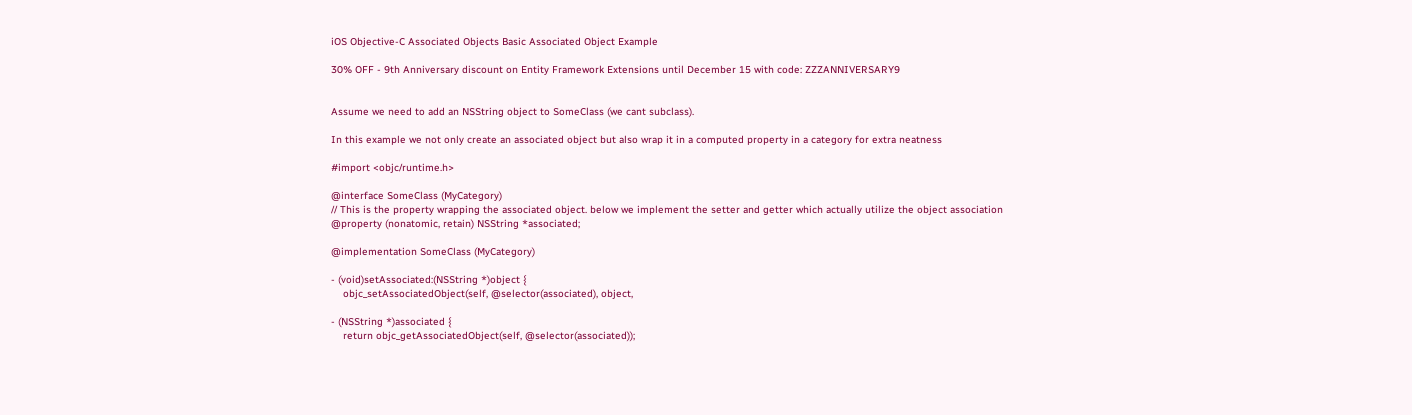iOS Objective-C Associated Objects Basic Associated Object Example

30% OFF - 9th Anniversary discount on Entity Framework Extensions until December 15 with code: ZZZANNIVERSARY9


Assume we need to add an NSString object to SomeClass (we cant subclass).

In this example we not only create an associated object but also wrap it in a computed property in a category for extra neatness

#import <objc/runtime.h>

@interface SomeClass (MyCategory)
// This is the property wrapping the associated object. below we implement the setter and getter which actually utilize the object association
@property (nonatomic, retain) NSString *associated;

@implementation SomeClass (MyCategory)

- (void)setAssociated:(NSString *)object {
    objc_setAssociatedObject(self, @selector(associated), object,

- (NSString *)associated {
    return objc_getAssociatedObject(self, @selector(associated));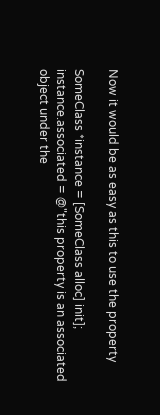Now it would be as easy as this to use the property

SomeClass *instance = [SomeClass alloc] init];
instance.associated = @"this property is an associated object under the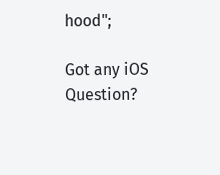hood";

Got any iOS Question?